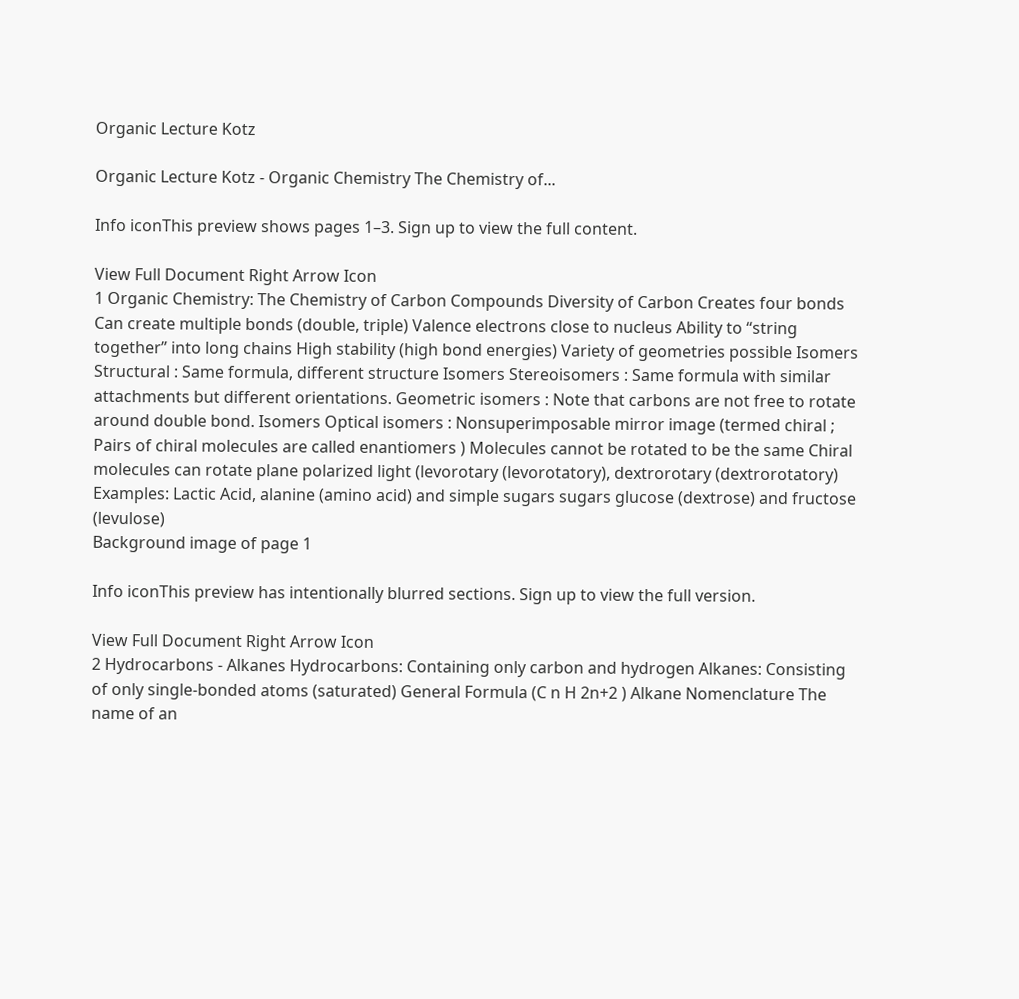Organic Lecture Kotz

Organic Lecture Kotz - Organic Chemistry The Chemistry of...

Info iconThis preview shows pages 1–3. Sign up to view the full content.

View Full Document Right Arrow Icon
1 Organic Chemistry: The Chemistry of Carbon Compounds Diversity of Carbon Creates four bonds Can create multiple bonds (double, triple) Valence electrons close to nucleus Ability to “string together” into long chains High stability (high bond energies) Variety of geometries possible Isomers Structural : Same formula, different structure Isomers Stereoisomers : Same formula with similar attachments but different orientations. Geometric isomers : Note that carbons are not free to rotate around double bond. Isomers Optical isomers : Nonsuperimposable mirror image (termed chiral ; Pairs of chiral molecules are called enantiomers ) Molecules cannot be rotated to be the same Chiral molecules can rotate plane polarized light (levorotary (levorotatory), dextrorotary (dextrorotatory) Examples: Lactic Acid, alanine (amino acid) and simple sugars sugars glucose (dextrose) and fructose (levulose)
Background image of page 1

Info iconThis preview has intentionally blurred sections. Sign up to view the full version.

View Full Document Right Arrow Icon
2 Hydrocarbons - Alkanes Hydrocarbons: Containing only carbon and hydrogen Alkanes: Consisting of only single-bonded atoms (saturated) General Formula (C n H 2n+2 ) Alkane Nomenclature The name of an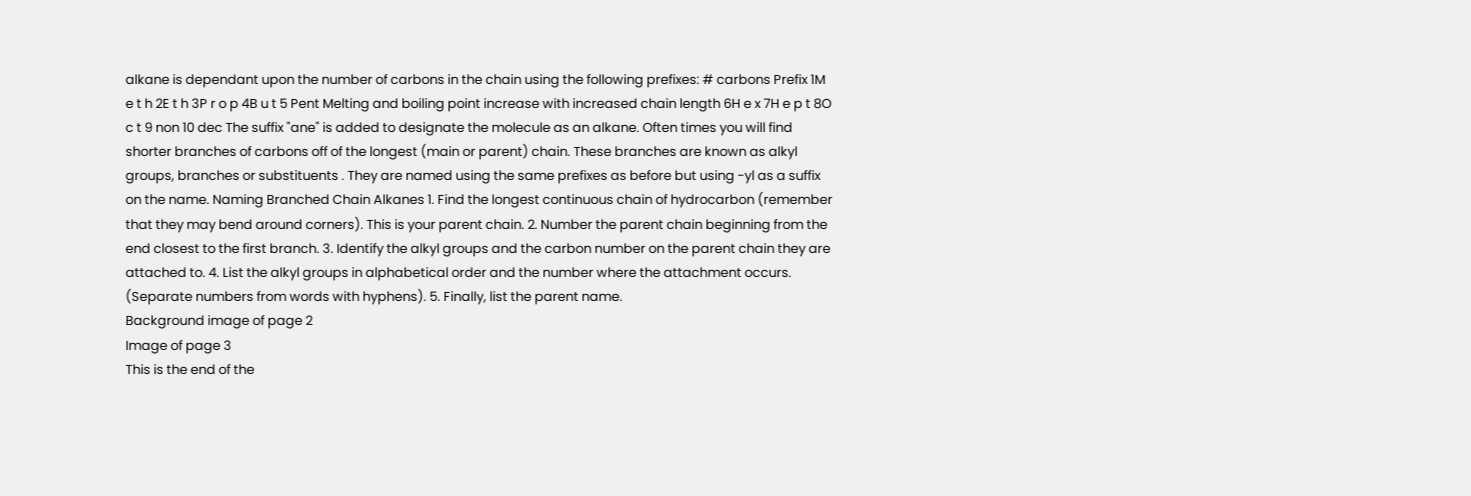alkane is dependant upon the number of carbons in the chain using the following prefixes: # carbons Prefix 1M e t h 2E t h 3P r o p 4B u t 5 Pent Melting and boiling point increase with increased chain length 6H e x 7H e p t 8O c t 9 non 10 dec The suffix "ane" is added to designate the molecule as an alkane. Often times you will find shorter branches of carbons off of the longest (main or parent) chain. These branches are known as alkyl groups, branches or substituents . They are named using the same prefixes as before but using -yl as a suffix on the name. Naming Branched Chain Alkanes 1. Find the longest continuous chain of hydrocarbon (remember that they may bend around corners). This is your parent chain. 2. Number the parent chain beginning from the end closest to the first branch. 3. Identify the alkyl groups and the carbon number on the parent chain they are attached to. 4. List the alkyl groups in alphabetical order and the number where the attachment occurs. (Separate numbers from words with hyphens). 5. Finally, list the parent name.
Background image of page 2
Image of page 3
This is the end of the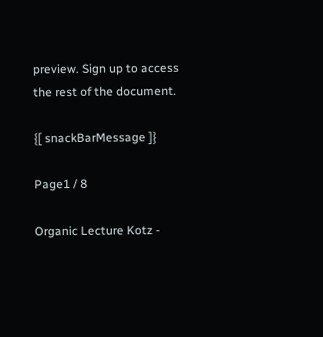preview. Sign up to access the rest of the document.

{[ snackBarMessage ]}

Page1 / 8

Organic Lecture Kotz -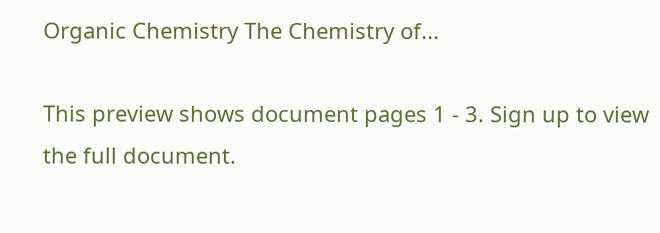Organic Chemistry The Chemistry of...

This preview shows document pages 1 - 3. Sign up to view the full document.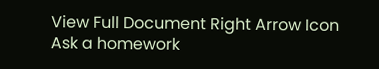View Full Document Right Arrow Icon
Ask a homework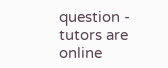question - tutors are online